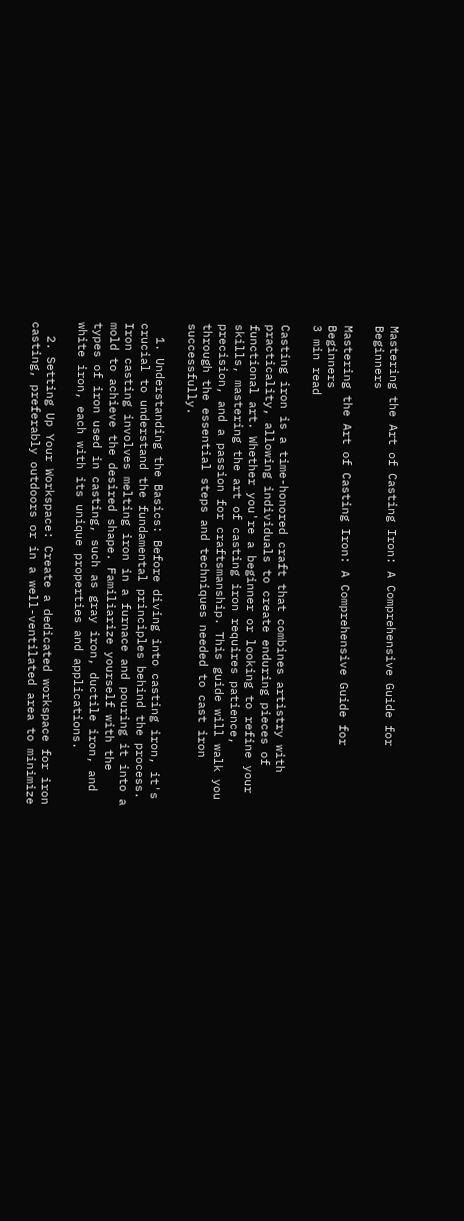Mastering the Art of Casting Iron: A Comprehensive Guide for Beginners

Mastering the Art of Casting Iron: A Comprehensive Guide for Beginners
3 min read

Casting iron is a time-honored craft that combines artistry with practicality, allowing individuals to create enduring pieces of functional art. Whether you're a beginner or looking to refine your skills, mastering the art of casting iron requires patience, precision, and a passion for craftsmanship. This guide will walk you through the essential steps and techniques needed to cast iron successfully.

  1. Understanding the Basics: Before diving into casting iron, it's crucial to understand the fundamental principles behind the process. Iron casting involves melting iron in a furnace and pouring it into a mold to achieve the desired shape. Familiarize yourself with the types of iron used in casting, such as gray iron, ductile iron, and white iron, each with its unique properties and applications.

  2. Setting Up Your Workspace: Create a dedicated workspace for iron casting, preferably outdoors or in a well-ventilated area to minimize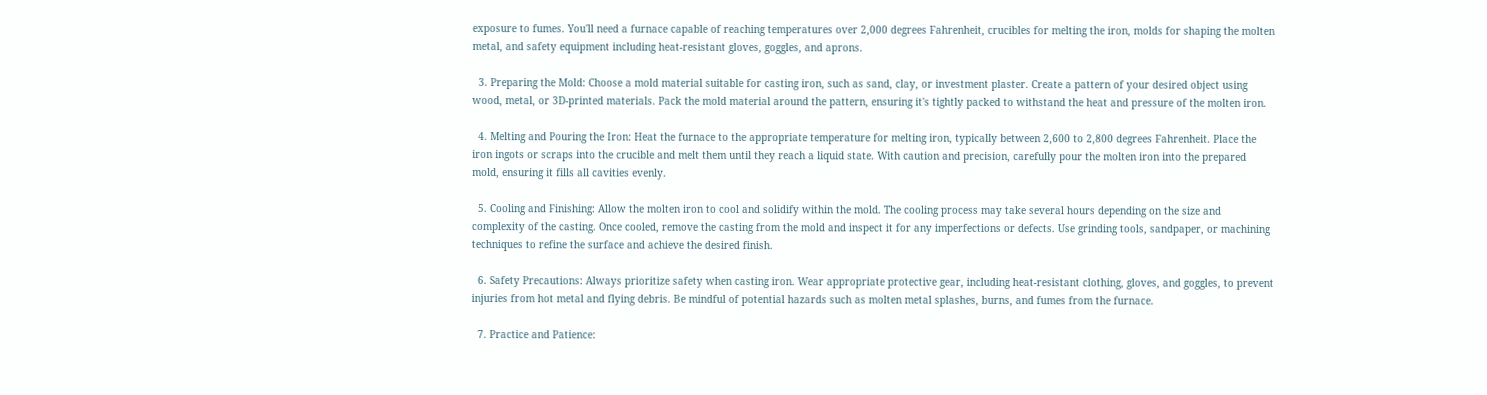exposure to fumes. You'll need a furnace capable of reaching temperatures over 2,000 degrees Fahrenheit, crucibles for melting the iron, molds for shaping the molten metal, and safety equipment including heat-resistant gloves, goggles, and aprons.

  3. Preparing the Mold: Choose a mold material suitable for casting iron, such as sand, clay, or investment plaster. Create a pattern of your desired object using wood, metal, or 3D-printed materials. Pack the mold material around the pattern, ensuring it's tightly packed to withstand the heat and pressure of the molten iron.

  4. Melting and Pouring the Iron: Heat the furnace to the appropriate temperature for melting iron, typically between 2,600 to 2,800 degrees Fahrenheit. Place the iron ingots or scraps into the crucible and melt them until they reach a liquid state. With caution and precision, carefully pour the molten iron into the prepared mold, ensuring it fills all cavities evenly.

  5. Cooling and Finishing: Allow the molten iron to cool and solidify within the mold. The cooling process may take several hours depending on the size and complexity of the casting. Once cooled, remove the casting from the mold and inspect it for any imperfections or defects. Use grinding tools, sandpaper, or machining techniques to refine the surface and achieve the desired finish.

  6. Safety Precautions: Always prioritize safety when casting iron. Wear appropriate protective gear, including heat-resistant clothing, gloves, and goggles, to prevent injuries from hot metal and flying debris. Be mindful of potential hazards such as molten metal splashes, burns, and fumes from the furnace.

  7. Practice and Patience: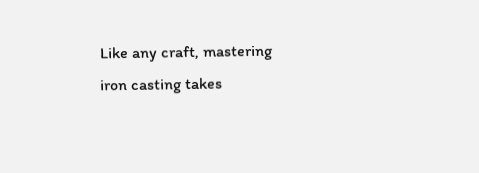Like any craft, mastering iron casting takes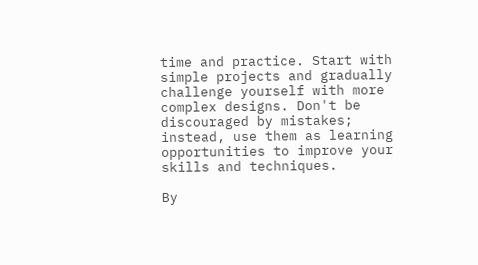time and practice. Start with simple projects and gradually challenge yourself with more complex designs. Don't be discouraged by mistakes; instead, use them as learning opportunities to improve your skills and techniques.

By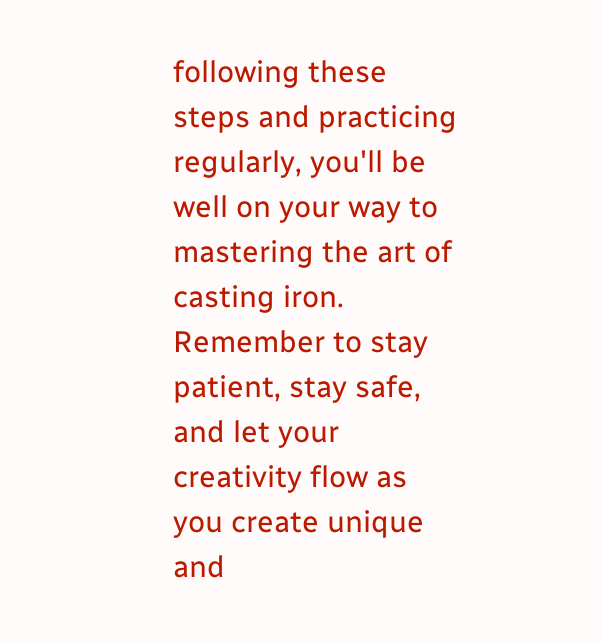following these steps and practicing regularly, you'll be well on your way to mastering the art of casting iron. Remember to stay patient, stay safe, and let your creativity flow as you create unique and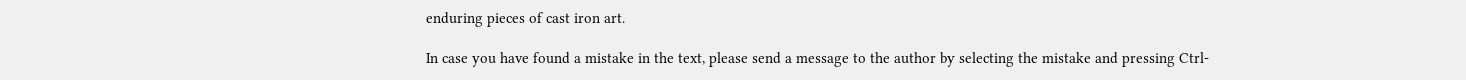enduring pieces of cast iron art.

In case you have found a mistake in the text, please send a message to the author by selecting the mistake and pressing Ctrl-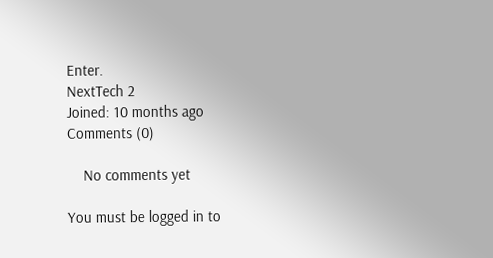Enter.
NextTech 2
Joined: 10 months ago
Comments (0)

    No comments yet

You must be logged in to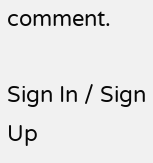comment.

Sign In / Sign Up